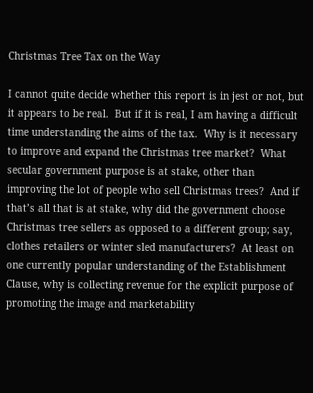Christmas Tree Tax on the Way

I cannot quite decide whether this report is in jest or not, but it appears to be real.  But if it is real, I am having a difficult time understanding the aims of the tax.  Why is it necessary to improve and expand the Christmas tree market?  What secular government purpose is at stake, other than improving the lot of people who sell Christmas trees?  And if that’s all that is at stake, why did the government choose Christmas tree sellers as opposed to a different group; say, clothes retailers or winter sled manufacturers?  At least on one currently popular understanding of the Establishment Clause, why is collecting revenue for the explicit purpose of promoting the image and marketability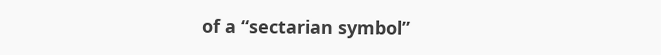of a “sectarian symbol”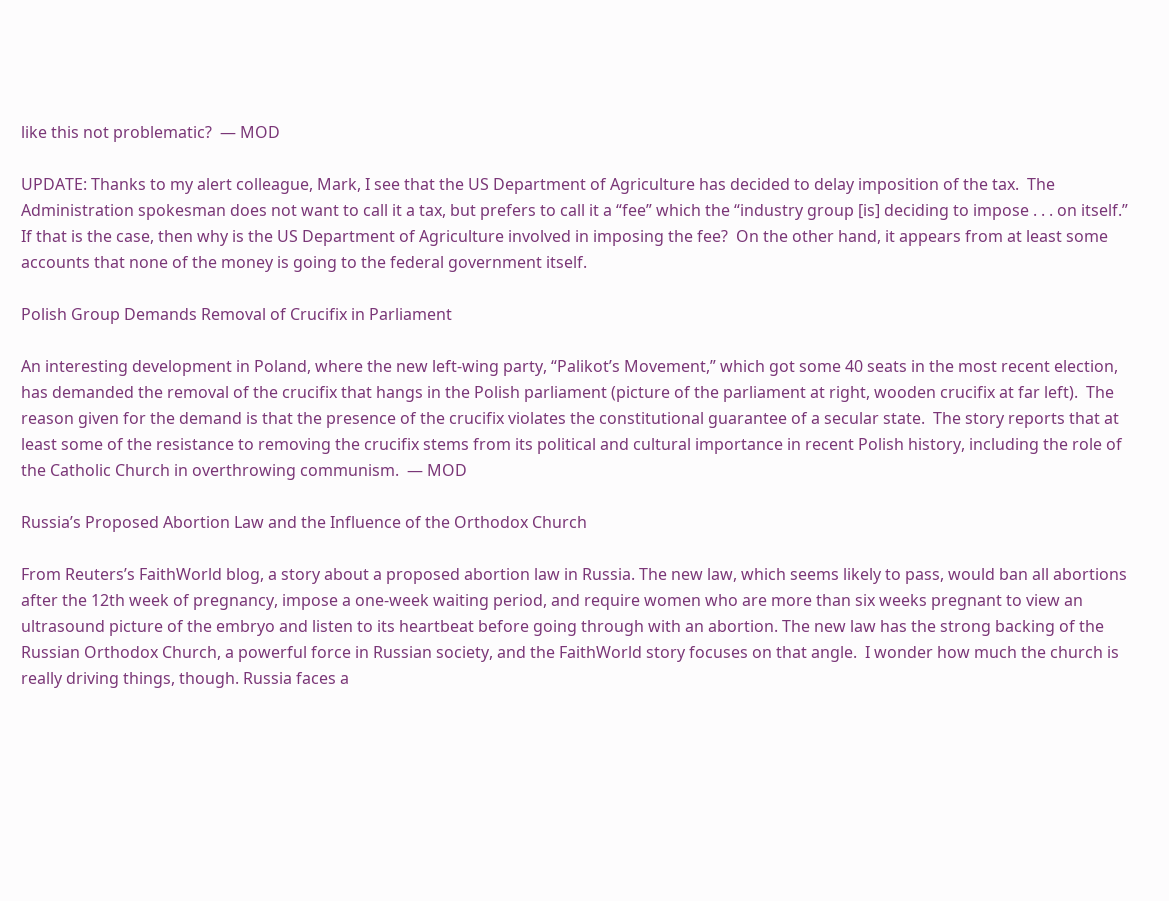like this not problematic?  — MOD

UPDATE: Thanks to my alert colleague, Mark, I see that the US Department of Agriculture has decided to delay imposition of the tax.  The Administration spokesman does not want to call it a tax, but prefers to call it a “fee” which the “industry group [is] deciding to impose . . . on itself.”  If that is the case, then why is the US Department of Agriculture involved in imposing the fee?  On the other hand, it appears from at least some accounts that none of the money is going to the federal government itself.

Polish Group Demands Removal of Crucifix in Parliament

An interesting development in Poland, where the new left-wing party, “Palikot’s Movement,” which got some 40 seats in the most recent election, has demanded the removal of the crucifix that hangs in the Polish parliament (picture of the parliament at right, wooden crucifix at far left).  The reason given for the demand is that the presence of the crucifix violates the constitutional guarantee of a secular state.  The story reports that at least some of the resistance to removing the crucifix stems from its political and cultural importance in recent Polish history, including the role of the Catholic Church in overthrowing communism.  — MOD

Russia’s Proposed Abortion Law and the Influence of the Orthodox Church

From Reuters’s FaithWorld blog, a story about a proposed abortion law in Russia. The new law, which seems likely to pass, would ban all abortions after the 12th week of pregnancy, impose a one-week waiting period, and require women who are more than six weeks pregnant to view an ultrasound picture of the embryo and listen to its heartbeat before going through with an abortion. The new law has the strong backing of the Russian Orthodox Church, a powerful force in Russian society, and the FaithWorld story focuses on that angle.  I wonder how much the church is really driving things, though. Russia faces a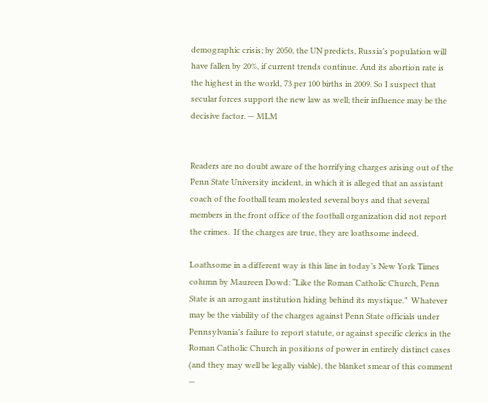demographic crisis; by 2050, the UN predicts, Russia’s population will have fallen by 20%, if current trends continue. And its abortion rate is the highest in the world, 73 per 100 births in 2009. So I suspect that secular forces support the new law as well; their influence may be the decisive factor. — MLM


Readers are no doubt aware of the horrifying charges arising out of the Penn State University incident, in which it is alleged that an assistant coach of the football team molested several boys and that several members in the front office of the football organization did not report the crimes.  If the charges are true, they are loathsome indeed.

Loathsome in a different way is this line in today’s New York Times column by Maureen Dowd: “Like the Roman Catholic Church, Penn State is an arrogant institution hiding behind its mystique.”  Whatever may be the viability of the charges against Penn State officials under Pennsylvania’s failure to report statute, or against specific clerics in the Roman Catholic Church in positions of power in entirely distinct cases (and they may well be legally viable), the blanket smear of this comment —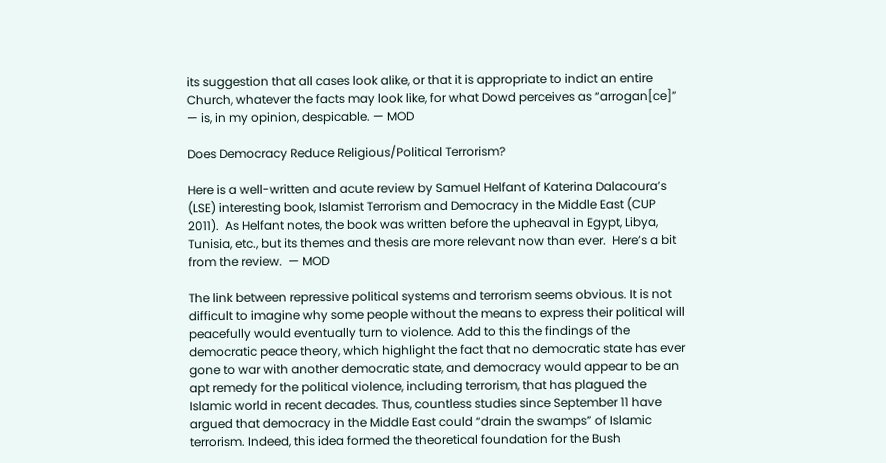its suggestion that all cases look alike, or that it is appropriate to indict an entire Church, whatever the facts may look like, for what Dowd perceives as “arrogan[ce]” — is, in my opinion, despicable. — MOD

Does Democracy Reduce Religious/Political Terrorism?

Here is a well-written and acute review by Samuel Helfant of Katerina Dalacoura’s (LSE) interesting book, Islamist Terrorism and Democracy in the Middle East (CUP 2011).  As Helfant notes, the book was written before the upheaval in Egypt, Libya, Tunisia, etc., but its themes and thesis are more relevant now than ever.  Here’s a bit from the review.  — MOD

The link between repressive political systems and terrorism seems obvious. It is not difficult to imagine why some people without the means to express their political will peacefully would eventually turn to violence. Add to this the findings of the democratic peace theory, which highlight the fact that no democratic state has ever gone to war with another democratic state, and democracy would appear to be an apt remedy for the political violence, including terrorism, that has plagued the Islamic world in recent decades. Thus, countless studies since September 11 have argued that democracy in the Middle East could “drain the swamps” of Islamic terrorism. Indeed, this idea formed the theoretical foundation for the Bush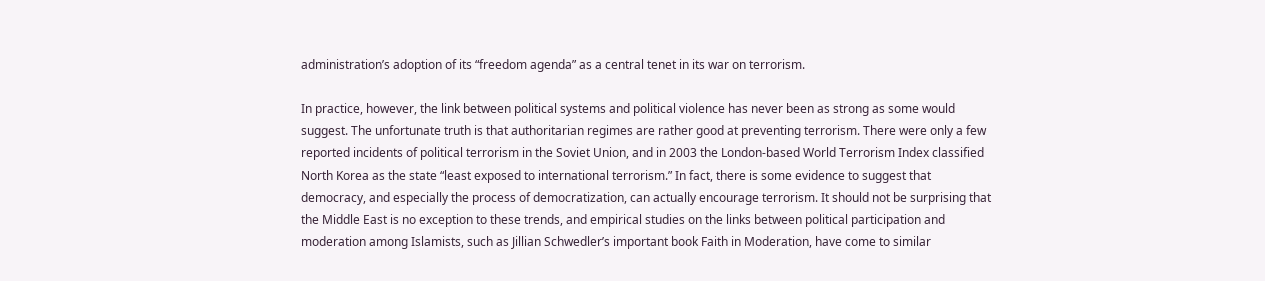administration’s adoption of its “freedom agenda” as a central tenet in its war on terrorism.

In practice, however, the link between political systems and political violence has never been as strong as some would suggest. The unfortunate truth is that authoritarian regimes are rather good at preventing terrorism. There were only a few reported incidents of political terrorism in the Soviet Union, and in 2003 the London-based World Terrorism Index classified North Korea as the state “least exposed to international terrorism.” In fact, there is some evidence to suggest that democracy, and especially the process of democratization, can actually encourage terrorism. It should not be surprising that the Middle East is no exception to these trends, and empirical studies on the links between political participation and moderation among Islamists, such as Jillian Schwedler’s important book Faith in Moderation, have come to similar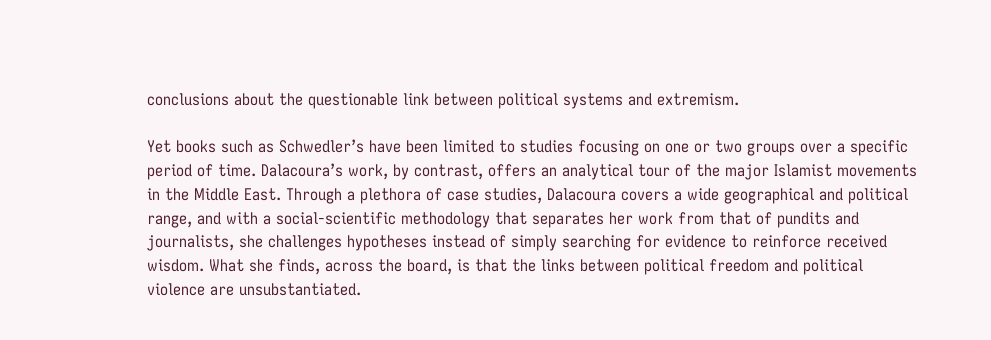conclusions about the questionable link between political systems and extremism.

Yet books such as Schwedler’s have been limited to studies focusing on one or two groups over a specific period of time. Dalacoura’s work, by contrast, offers an analytical tour of the major Islamist movements in the Middle East. Through a plethora of case studies, Dalacoura covers a wide geographical and political range, and with a social-scientific methodology that separates her work from that of pundits and journalists, she challenges hypotheses instead of simply searching for evidence to reinforce received wisdom. What she finds, across the board, is that the links between political freedom and political violence are unsubstantiated.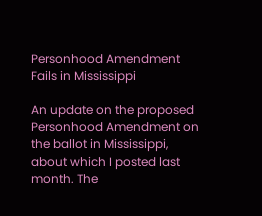Personhood Amendment Fails in Mississippi

An update on the proposed Personhood Amendment on the ballot in Mississippi, about which I posted last month. The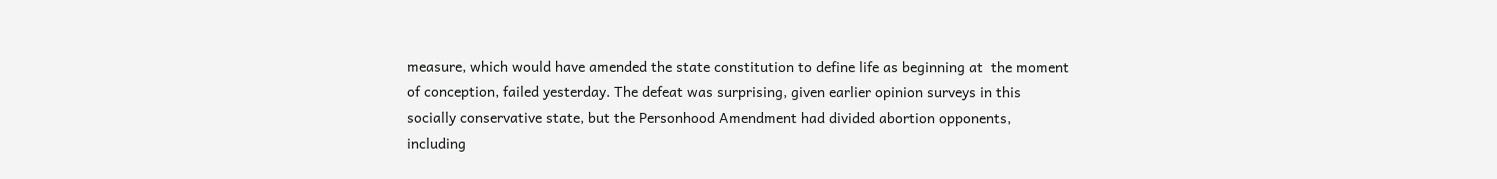measure, which would have amended the state constitution to define life as beginning at  the moment of conception, failed yesterday. The defeat was surprising, given earlier opinion surveys in this socially conservative state, but the Personhood Amendment had divided abortion opponents, including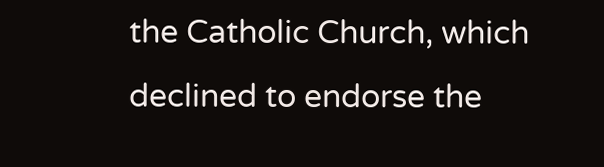the Catholic Church, which declined to endorse the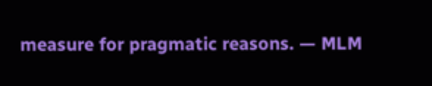measure for pragmatic reasons. — MLM